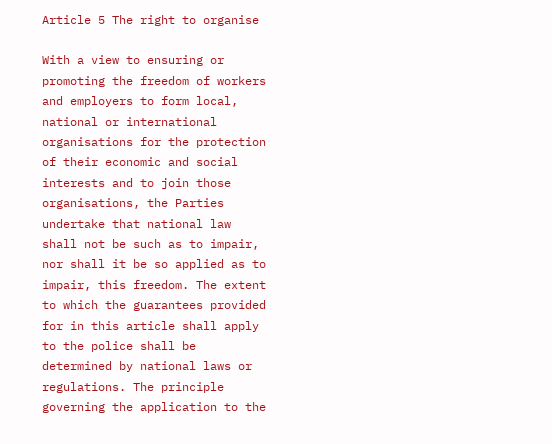Article 5 The right to organise

With a view to ensuring or promoting the freedom of workers and employers to form local, national or international organisations for the protection of their economic and social interests and to join those organisations, the Parties undertake that national law shall not be such as to impair, nor shall it be so applied as to impair, this freedom. The extent to which the guarantees provided for in this article shall apply to the police shall be determined by national laws or regulations. The principle governing the application to the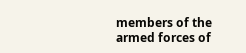members of the armed forces of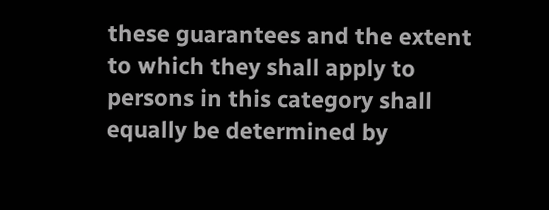these guarantees and the extent to which they shall apply to persons in this category shall equally be determined by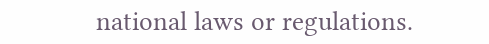national laws or regulations.